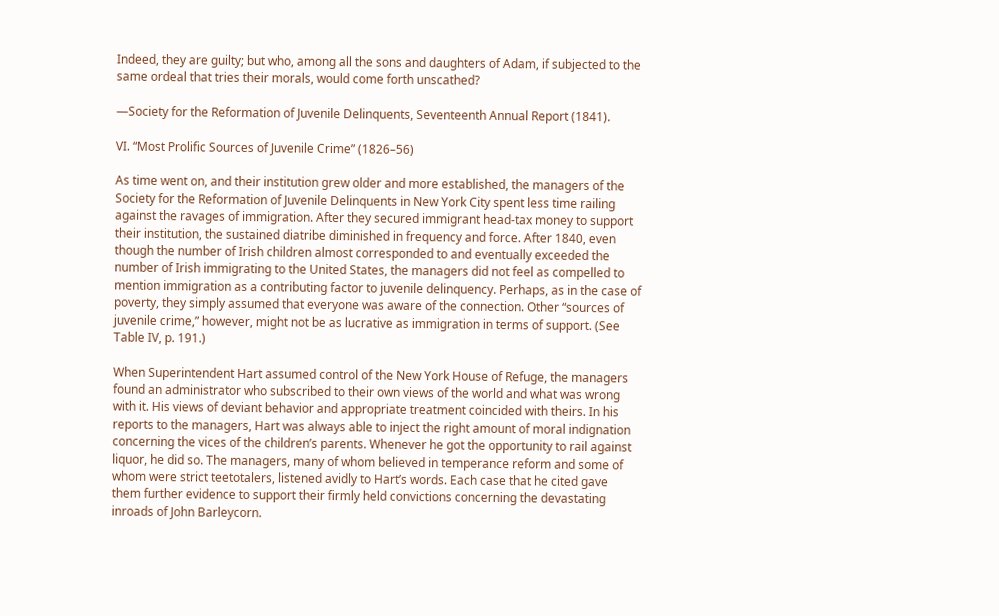Indeed, they are guilty; but who, among all the sons and daughters of Adam, if subjected to the same ordeal that tries their morals, would come forth unscathed?

—Society for the Reformation of Juvenile Delinquents, Seventeenth Annual Report (1841).

VI. “Most Prolific Sources of Juvenile Crime” (1826–56)

As time went on, and their institution grew older and more established, the managers of the Society for the Reformation of Juvenile Delinquents in New York City spent less time railing against the ravages of immigration. After they secured immigrant head-tax money to support their institution, the sustained diatribe diminished in frequency and force. After 1840, even though the number of Irish children almost corresponded to and eventually exceeded the number of Irish immigrating to the United States, the managers did not feel as compelled to mention immigration as a contributing factor to juvenile delinquency. Perhaps, as in the case of poverty, they simply assumed that everyone was aware of the connection. Other “sources of juvenile crime,” however, might not be as lucrative as immigration in terms of support. (See Table IV, p. 191.)

When Superintendent Hart assumed control of the New York House of Refuge, the managers found an administrator who subscribed to their own views of the world and what was wrong with it. His views of deviant behavior and appropriate treatment coincided with theirs. In his reports to the managers, Hart was always able to inject the right amount of moral indignation concerning the vices of the children’s parents. Whenever he got the opportunity to rail against liquor, he did so. The managers, many of whom believed in temperance reform and some of whom were strict teetotalers, listened avidly to Hart’s words. Each case that he cited gave them further evidence to support their firmly held convictions concerning the devastating inroads of John Barleycorn.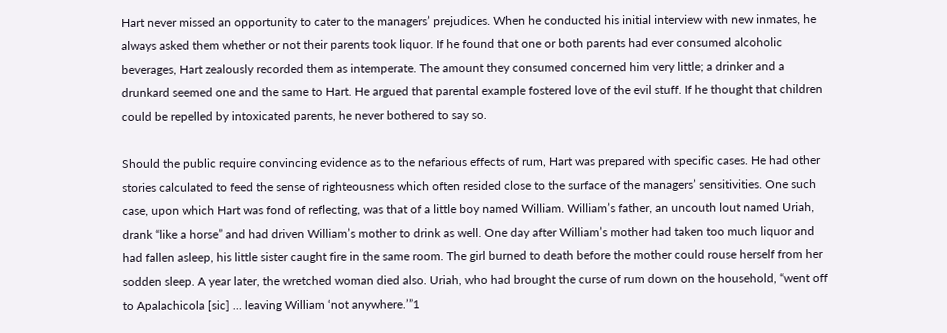Hart never missed an opportunity to cater to the managers’ prejudices. When he conducted his initial interview with new inmates, he always asked them whether or not their parents took liquor. If he found that one or both parents had ever consumed alcoholic beverages, Hart zealously recorded them as intemperate. The amount they consumed concerned him very little; a drinker and a drunkard seemed one and the same to Hart. He argued that parental example fostered love of the evil stuff. If he thought that children could be repelled by intoxicated parents, he never bothered to say so.

Should the public require convincing evidence as to the nefarious effects of rum, Hart was prepared with specific cases. He had other stories calculated to feed the sense of righteousness which often resided close to the surface of the managers’ sensitivities. One such case, upon which Hart was fond of reflecting, was that of a little boy named William. William’s father, an uncouth lout named Uriah, drank “like a horse” and had driven William’s mother to drink as well. One day after William’s mother had taken too much liquor and had fallen asleep, his little sister caught fire in the same room. The girl burned to death before the mother could rouse herself from her sodden sleep. A year later, the wretched woman died also. Uriah, who had brought the curse of rum down on the household, “went off to Apalachicola [sic] … leaving William ‘not anywhere.’”1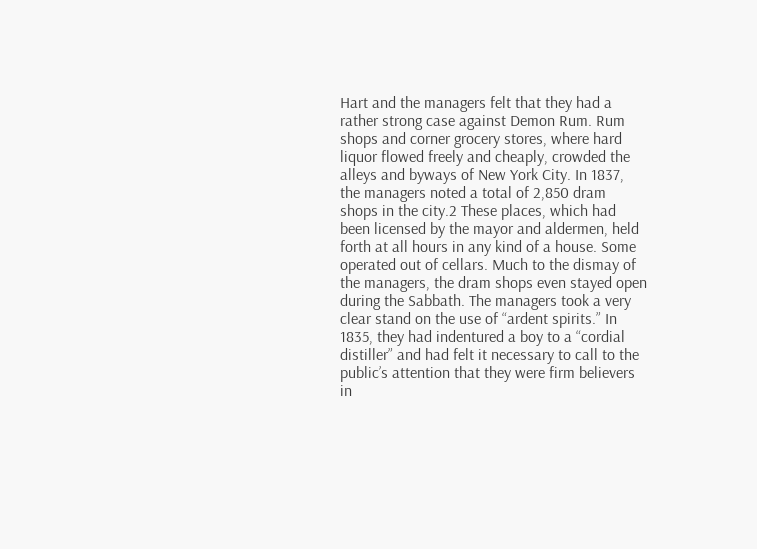Hart and the managers felt that they had a rather strong case against Demon Rum. Rum shops and corner grocery stores, where hard liquor flowed freely and cheaply, crowded the alleys and byways of New York City. In 1837, the managers noted a total of 2,850 dram shops in the city.2 These places, which had been licensed by the mayor and aldermen, held forth at all hours in any kind of a house. Some operated out of cellars. Much to the dismay of the managers, the dram shops even stayed open during the Sabbath. The managers took a very clear stand on the use of “ardent spirits.” In 1835, they had indentured a boy to a “cordial distiller” and had felt it necessary to call to the public’s attention that they were firm believers in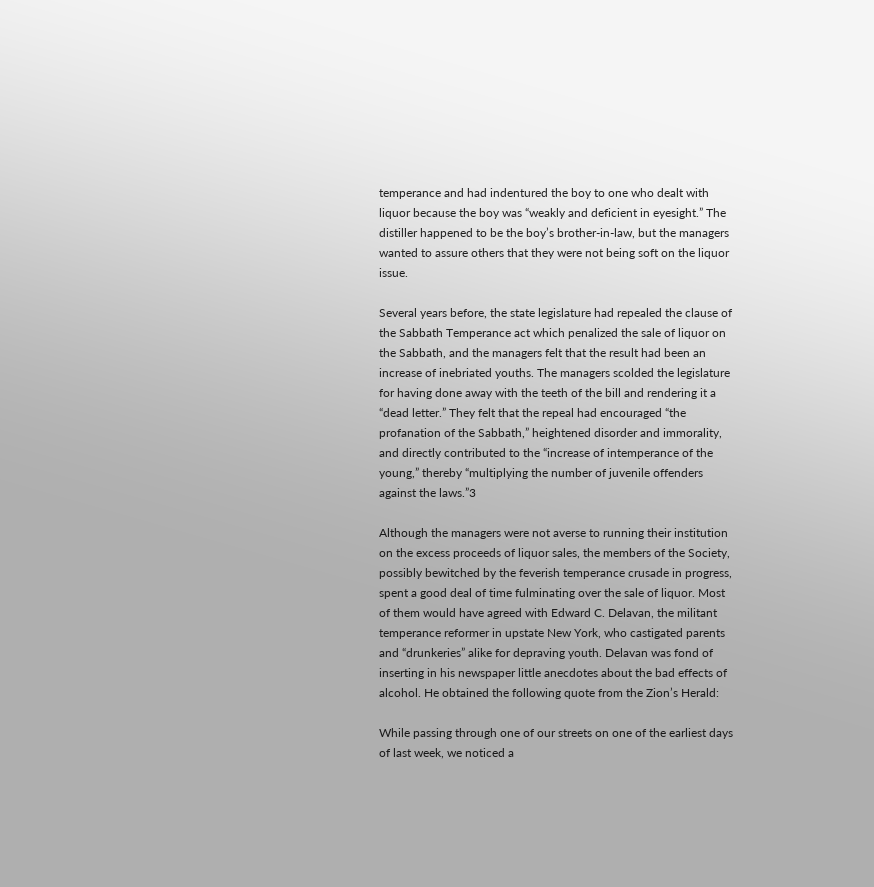temperance and had indentured the boy to one who dealt with liquor because the boy was “weakly and deficient in eyesight.” The distiller happened to be the boy’s brother-in-law, but the managers wanted to assure others that they were not being soft on the liquor issue.

Several years before, the state legislature had repealed the clause of the Sabbath Temperance act which penalized the sale of liquor on the Sabbath, and the managers felt that the result had been an increase of inebriated youths. The managers scolded the legislature for having done away with the teeth of the bill and rendering it a “dead letter.” They felt that the repeal had encouraged “the profanation of the Sabbath,” heightened disorder and immorality, and directly contributed to the “increase of intemperance of the young,” thereby “multiplying the number of juvenile offenders against the laws.”3

Although the managers were not averse to running their institution on the excess proceeds of liquor sales, the members of the Society, possibly bewitched by the feverish temperance crusade in progress, spent a good deal of time fulminating over the sale of liquor. Most of them would have agreed with Edward C. Delavan, the militant temperance reformer in upstate New York, who castigated parents and “drunkeries” alike for depraving youth. Delavan was fond of inserting in his newspaper little anecdotes about the bad effects of alcohol. He obtained the following quote from the Zion’s Herald:

While passing through one of our streets on one of the earliest days of last week, we noticed a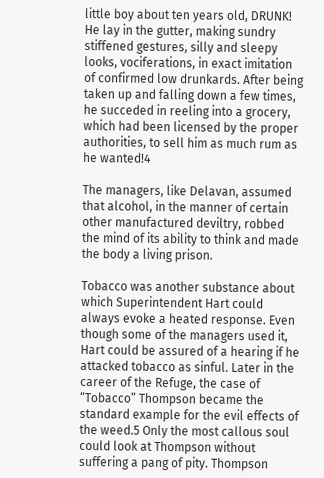little boy about ten years old, DRUNK! He lay in the gutter, making sundry stiffened gestures, silly and sleepy looks, vociferations, in exact imitation of confirmed low drunkards. After being taken up and falling down a few times, he succeded in reeling into a grocery, which had been licensed by the proper authorities, to sell him as much rum as he wanted!4

The managers, like Delavan, assumed that alcohol, in the manner of certain other manufactured deviltry, robbed the mind of its ability to think and made the body a living prison.

Tobacco was another substance about which Superintendent Hart could always evoke a heated response. Even though some of the managers used it, Hart could be assured of a hearing if he attacked tobacco as sinful. Later in the career of the Refuge, the case of “Tobacco” Thompson became the standard example for the evil effects of the weed.5 Only the most callous soul could look at Thompson without suffering a pang of pity. Thompson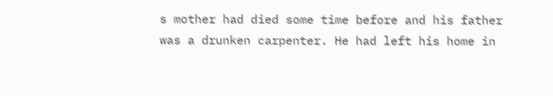s mother had died some time before and his father was a drunken carpenter. He had left his home in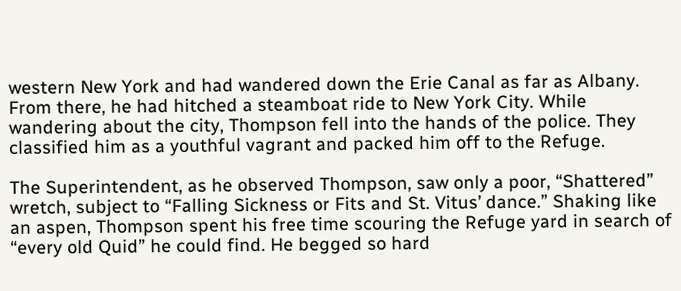western New York and had wandered down the Erie Canal as far as Albany. From there, he had hitched a steamboat ride to New York City. While wandering about the city, Thompson fell into the hands of the police. They classified him as a youthful vagrant and packed him off to the Refuge.

The Superintendent, as he observed Thompson, saw only a poor, “Shattered” wretch, subject to “Falling Sickness or Fits and St. Vitus’ dance.” Shaking like an aspen, Thompson spent his free time scouring the Refuge yard in search of “every old Quid” he could find. He begged so hard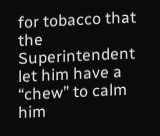for tobacco that the Superintendent let him have a “chew” to calm him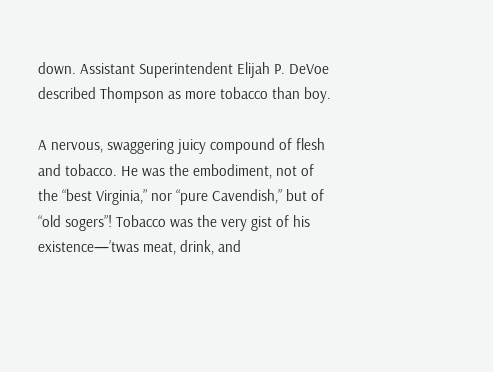down. Assistant Superintendent Elijah P. DeVoe described Thompson as more tobacco than boy.

A nervous, swaggering juicy compound of flesh and tobacco. He was the embodiment, not of the “best Virginia,” nor “pure Cavendish,” but of “old sogers”! Tobacco was the very gist of his existence—’twas meat, drink, and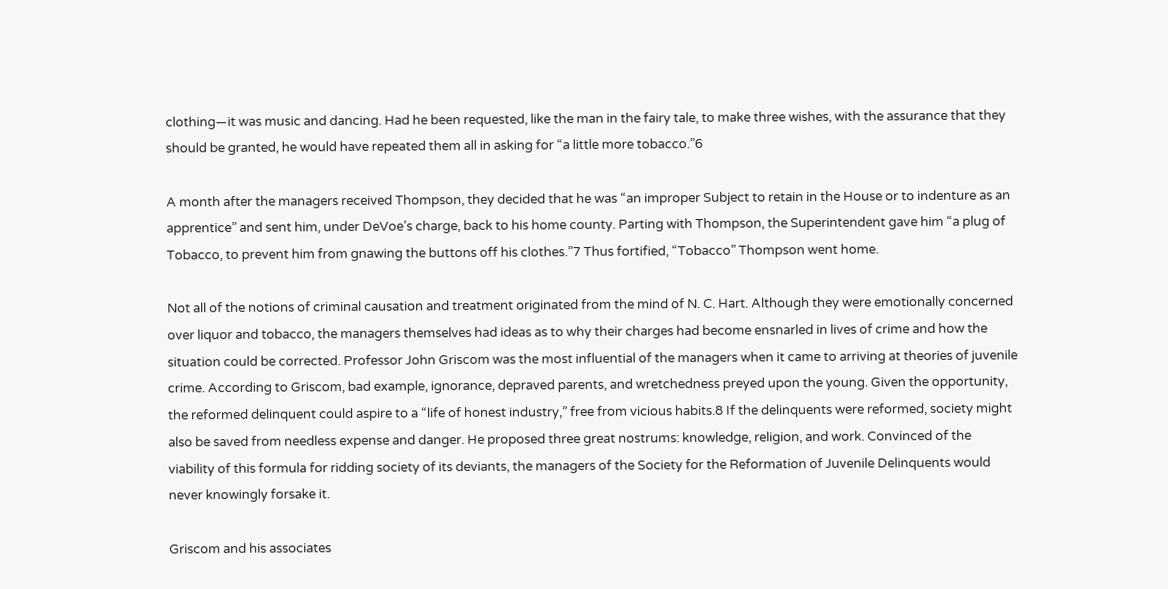clothing—it was music and dancing. Had he been requested, like the man in the fairy tale, to make three wishes, with the assurance that they should be granted, he would have repeated them all in asking for “a little more tobacco.”6

A month after the managers received Thompson, they decided that he was “an improper Subject to retain in the House or to indenture as an apprentice” and sent him, under DeVoe’s charge, back to his home county. Parting with Thompson, the Superintendent gave him “a plug of Tobacco, to prevent him from gnawing the buttons off his clothes.”7 Thus fortified, “Tobacco” Thompson went home.

Not all of the notions of criminal causation and treatment originated from the mind of N. C. Hart. Although they were emotionally concerned over liquor and tobacco, the managers themselves had ideas as to why their charges had become ensnarled in lives of crime and how the situation could be corrected. Professor John Griscom was the most influential of the managers when it came to arriving at theories of juvenile crime. According to Griscom, bad example, ignorance, depraved parents, and wretchedness preyed upon the young. Given the opportunity, the reformed delinquent could aspire to a “life of honest industry,” free from vicious habits.8 If the delinquents were reformed, society might also be saved from needless expense and danger. He proposed three great nostrums: knowledge, religion, and work. Convinced of the viability of this formula for ridding society of its deviants, the managers of the Society for the Reformation of Juvenile Delinquents would never knowingly forsake it.

Griscom and his associates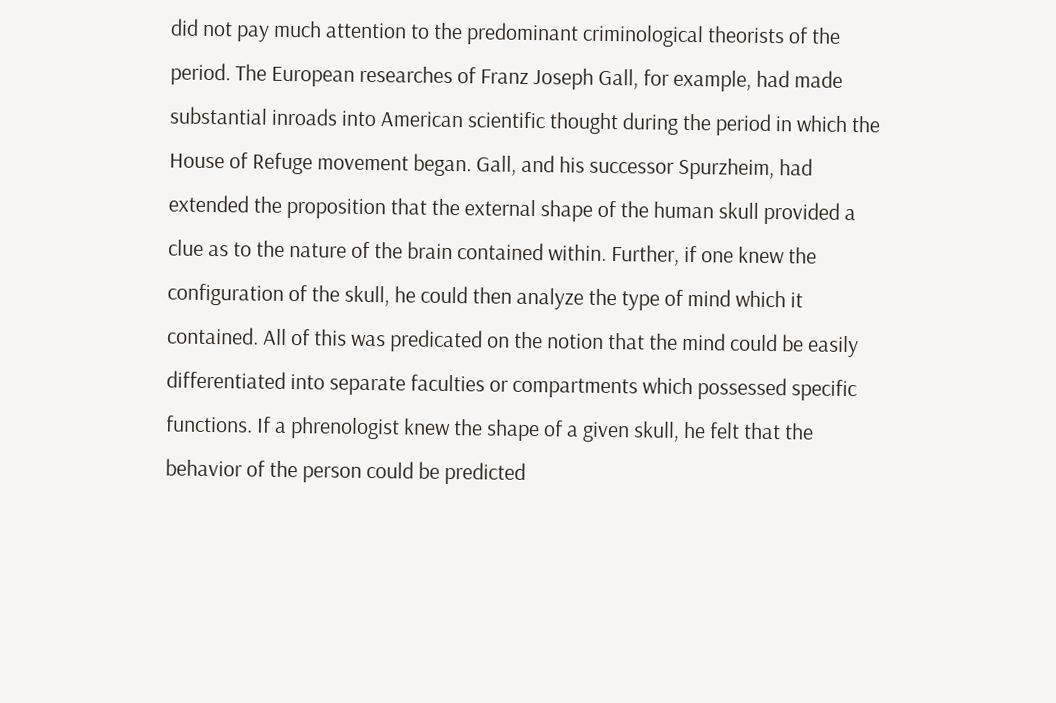did not pay much attention to the predominant criminological theorists of the period. The European researches of Franz Joseph Gall, for example, had made substantial inroads into American scientific thought during the period in which the House of Refuge movement began. Gall, and his successor Spurzheim, had extended the proposition that the external shape of the human skull provided a clue as to the nature of the brain contained within. Further, if one knew the configuration of the skull, he could then analyze the type of mind which it contained. All of this was predicated on the notion that the mind could be easily differentiated into separate faculties or compartments which possessed specific functions. If a phrenologist knew the shape of a given skull, he felt that the behavior of the person could be predicted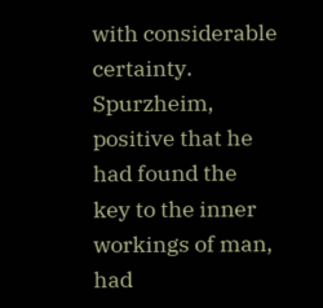with considerable certainty. Spurzheim, positive that he had found the key to the inner workings of man, had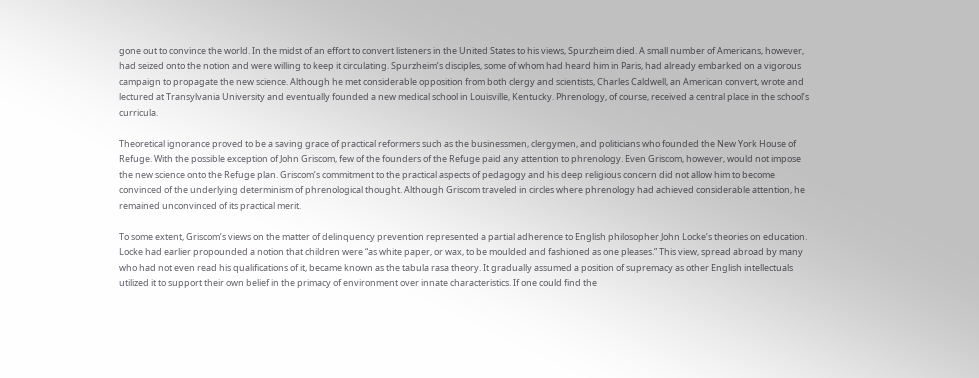gone out to convince the world. In the midst of an effort to convert listeners in the United States to his views, Spurzheim died. A small number of Americans, however, had seized onto the notion and were willing to keep it circulating. Spurzheim’s disciples, some of whom had heard him in Paris, had already embarked on a vigorous campaign to propagate the new science. Although he met considerable opposition from both clergy and scientists, Charles Caldwell, an American convert, wrote and lectured at Transylvania University and eventually founded a new medical school in Louisville, Kentucky. Phrenology, of course, received a central place in the school’s curricula.

Theoretical ignorance proved to be a saving grace of practical reformers such as the businessmen, clergymen, and politicians who founded the New York House of Refuge. With the possible exception of John Griscom, few of the founders of the Refuge paid any attention to phrenology. Even Griscom, however, would not impose the new science onto the Refuge plan. Griscom’s commitment to the practical aspects of pedagogy and his deep religious concern did not allow him to become convinced of the underlying determinism of phrenological thought. Although Griscom traveled in circles where phrenology had achieved considerable attention, he remained unconvinced of its practical merit.

To some extent, Griscom’s views on the matter of delinquency prevention represented a partial adherence to English philosopher John Locke’s theories on education. Locke had earlier propounded a notion that children were “as white paper, or wax, to be moulded and fashioned as one pleases.” This view, spread abroad by many who had not even read his qualifications of it, became known as the tabula rasa theory. It gradually assumed a position of supremacy as other English intellectuals utilized it to support their own belief in the primacy of environment over innate characteristics. If one could find the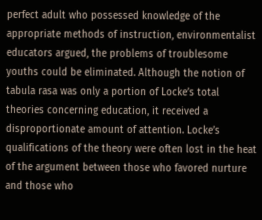perfect adult who possessed knowledge of the appropriate methods of instruction, environmentalist educators argued, the problems of troublesome youths could be eliminated. Although the notion of tabula rasa was only a portion of Locke’s total theories concerning education, it received a disproportionate amount of attention. Locke’s qualifications of the theory were often lost in the heat of the argument between those who favored nurture and those who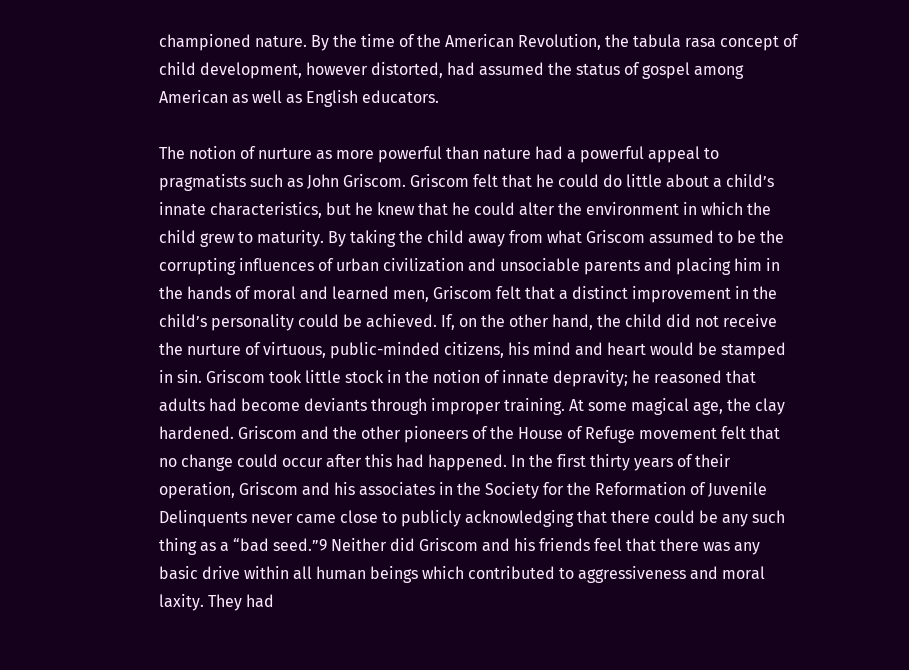championed nature. By the time of the American Revolution, the tabula rasa concept of child development, however distorted, had assumed the status of gospel among American as well as English educators.

The notion of nurture as more powerful than nature had a powerful appeal to pragmatists such as John Griscom. Griscom felt that he could do little about a child’s innate characteristics, but he knew that he could alter the environment in which the child grew to maturity. By taking the child away from what Griscom assumed to be the corrupting influences of urban civilization and unsociable parents and placing him in the hands of moral and learned men, Griscom felt that a distinct improvement in the child’s personality could be achieved. If, on the other hand, the child did not receive the nurture of virtuous, public-minded citizens, his mind and heart would be stamped in sin. Griscom took little stock in the notion of innate depravity; he reasoned that adults had become deviants through improper training. At some magical age, the clay hardened. Griscom and the other pioneers of the House of Refuge movement felt that no change could occur after this had happened. In the first thirty years of their operation, Griscom and his associates in the Society for the Reformation of Juvenile Delinquents never came close to publicly acknowledging that there could be any such thing as a “bad seed.”9 Neither did Griscom and his friends feel that there was any basic drive within all human beings which contributed to aggressiveness and moral laxity. They had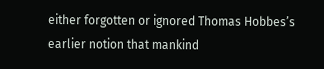either forgotten or ignored Thomas Hobbes’s earlier notion that mankind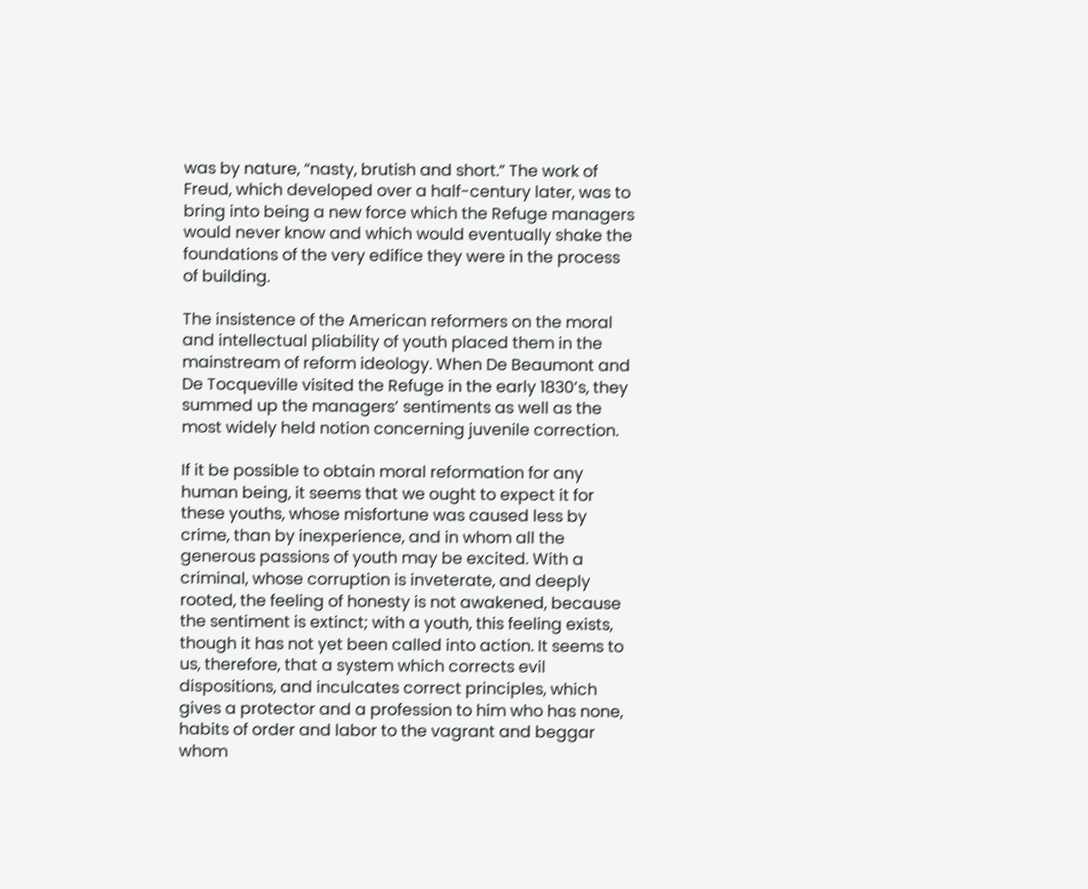was by nature, “nasty, brutish and short.” The work of Freud, which developed over a half-century later, was to bring into being a new force which the Refuge managers would never know and which would eventually shake the foundations of the very edifice they were in the process of building.

The insistence of the American reformers on the moral and intellectual pliability of youth placed them in the mainstream of reform ideology. When De Beaumont and De Tocqueville visited the Refuge in the early 1830’s, they summed up the managers’ sentiments as well as the most widely held notion concerning juvenile correction.

If it be possible to obtain moral reformation for any human being, it seems that we ought to expect it for these youths, whose misfortune was caused less by crime, than by inexperience, and in whom all the generous passions of youth may be excited. With a criminal, whose corruption is inveterate, and deeply rooted, the feeling of honesty is not awakened, because the sentiment is extinct; with a youth, this feeling exists, though it has not yet been called into action. It seems to us, therefore, that a system which corrects evil dispositions, and inculcates correct principles, which gives a protector and a profession to him who has none, habits of order and labor to the vagrant and beggar whom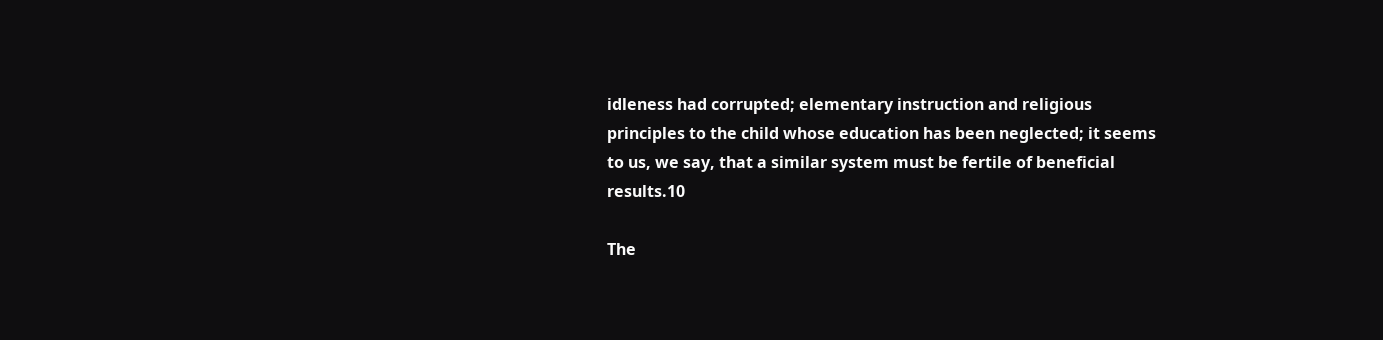idleness had corrupted; elementary instruction and religious principles to the child whose education has been neglected; it seems to us, we say, that a similar system must be fertile of beneficial results.10

The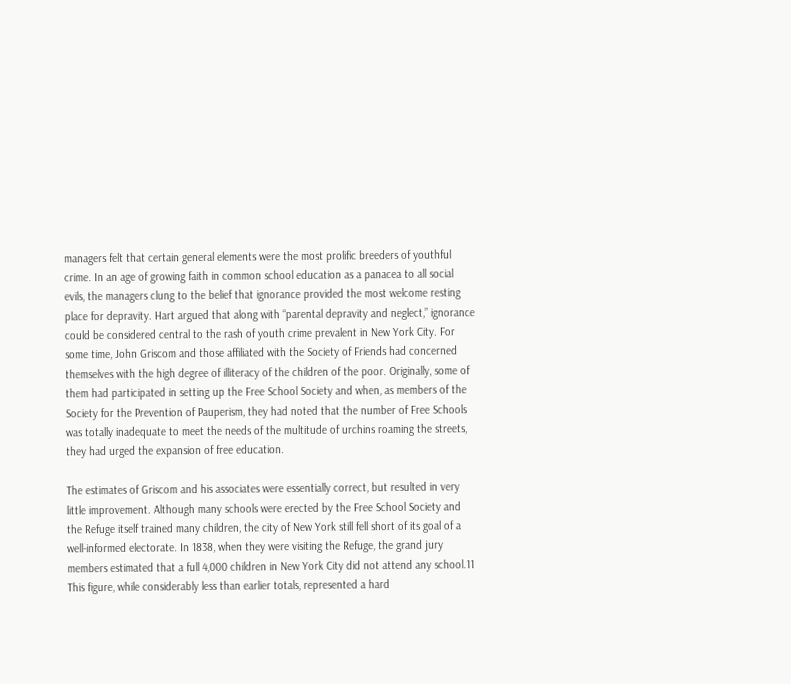managers felt that certain general elements were the most prolific breeders of youthful crime. In an age of growing faith in common school education as a panacea to all social evils, the managers clung to the belief that ignorance provided the most welcome resting place for depravity. Hart argued that along with “parental depravity and neglect,” ignorance could be considered central to the rash of youth crime prevalent in New York City. For some time, John Griscom and those affiliated with the Society of Friends had concerned themselves with the high degree of illiteracy of the children of the poor. Originally, some of them had participated in setting up the Free School Society and when, as members of the Society for the Prevention of Pauperism, they had noted that the number of Free Schools was totally inadequate to meet the needs of the multitude of urchins roaming the streets, they had urged the expansion of free education.

The estimates of Griscom and his associates were essentially correct, but resulted in very little improvement. Although many schools were erected by the Free School Society and the Refuge itself trained many children, the city of New York still fell short of its goal of a well-informed electorate. In 1838, when they were visiting the Refuge, the grand jury members estimated that a full 4,000 children in New York City did not attend any school.11 This figure, while considerably less than earlier totals, represented a hard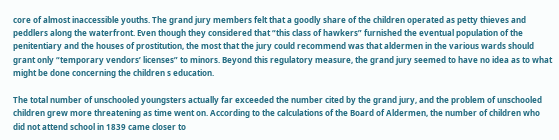core of almost inaccessible youths. The grand jury members felt that a goodly share of the children operated as petty thieves and peddlers along the waterfront. Even though they considered that “this class of hawkers” furnished the eventual population of the penitentiary and the houses of prostitution, the most that the jury could recommend was that aldermen in the various wards should grant only “temporary vendors’ licenses” to minors. Beyond this regulatory measure, the grand jury seemed to have no idea as to what might be done concerning the children s education.

The total number of unschooled youngsters actually far exceeded the number cited by the grand jury, and the problem of unschooled children grew more threatening as time went on. According to the calculations of the Board of Aldermen, the number of children who did not attend school in 1839 came closer to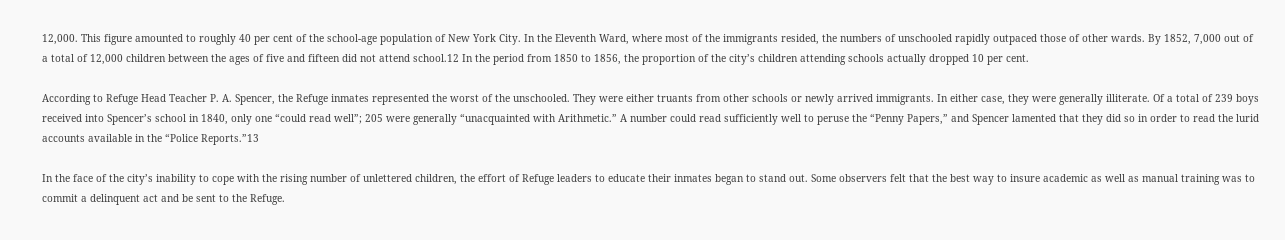12,000. This figure amounted to roughly 40 per cent of the school-age population of New York City. In the Eleventh Ward, where most of the immigrants resided, the numbers of unschooled rapidly outpaced those of other wards. By 1852, 7,000 out of a total of 12,000 children between the ages of five and fifteen did not attend school.12 In the period from 1850 to 1856, the proportion of the city’s children attending schools actually dropped 10 per cent.

According to Refuge Head Teacher P. A. Spencer, the Refuge inmates represented the worst of the unschooled. They were either truants from other schools or newly arrived immigrants. In either case, they were generally illiterate. Of a total of 239 boys received into Spencer’s school in 1840, only one “could read well”; 205 were generally “unacquainted with Arithmetic.” A number could read sufficiently well to peruse the “Penny Papers,” and Spencer lamented that they did so in order to read the lurid accounts available in the “Police Reports.”13

In the face of the city’s inability to cope with the rising number of unlettered children, the effort of Refuge leaders to educate their inmates began to stand out. Some observers felt that the best way to insure academic as well as manual training was to commit a delinquent act and be sent to the Refuge.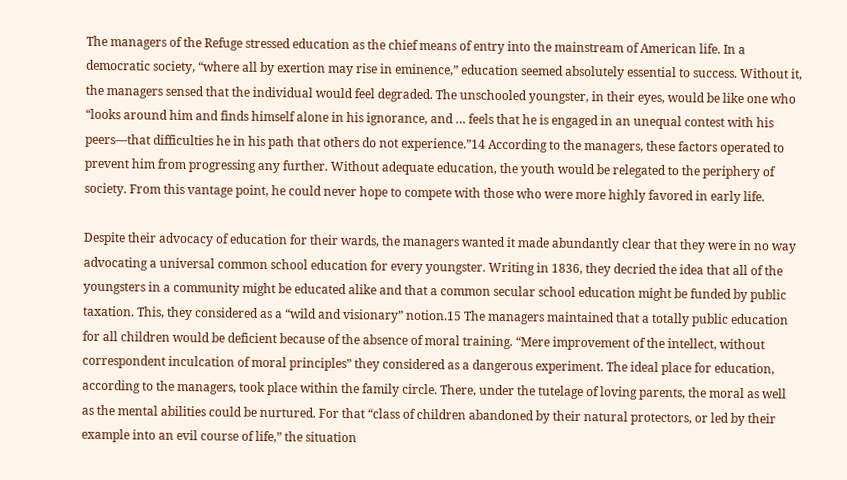The managers of the Refuge stressed education as the chief means of entry into the mainstream of American life. In a democratic society, “where all by exertion may rise in eminence,” education seemed absolutely essential to success. Without it, the managers sensed that the individual would feel degraded. The unschooled youngster, in their eyes, would be like one who “looks around him and finds himself alone in his ignorance, and … feels that he is engaged in an unequal contest with his peers—that difficulties he in his path that others do not experience.”14 According to the managers, these factors operated to prevent him from progressing any further. Without adequate education, the youth would be relegated to the periphery of society. From this vantage point, he could never hope to compete with those who were more highly favored in early life.

Despite their advocacy of education for their wards, the managers wanted it made abundantly clear that they were in no way advocating a universal common school education for every youngster. Writing in 1836, they decried the idea that all of the youngsters in a community might be educated alike and that a common secular school education might be funded by public taxation. This, they considered as a “wild and visionary” notion.15 The managers maintained that a totally public education for all children would be deficient because of the absence of moral training. “Mere improvement of the intellect, without correspondent inculcation of moral principles” they considered as a dangerous experiment. The ideal place for education, according to the managers, took place within the family circle. There, under the tutelage of loving parents, the moral as well as the mental abilities could be nurtured. For that “class of children abandoned by their natural protectors, or led by their example into an evil course of life,” the situation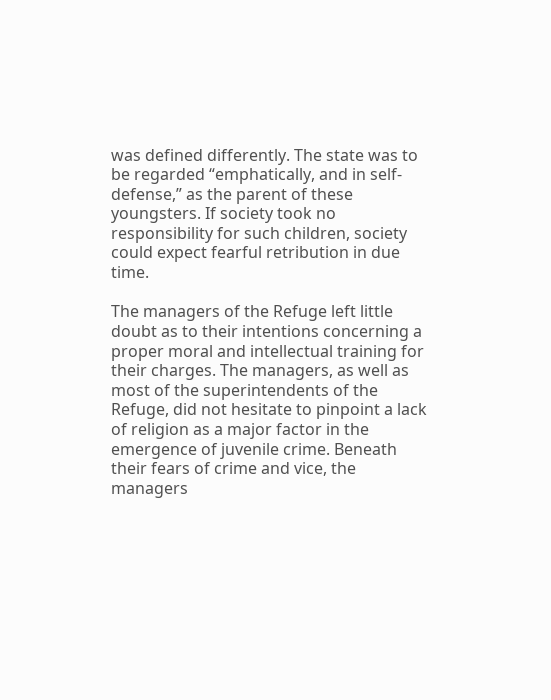was defined differently. The state was to be regarded “emphatically, and in self-defense,” as the parent of these youngsters. If society took no responsibility for such children, society could expect fearful retribution in due time.

The managers of the Refuge left little doubt as to their intentions concerning a proper moral and intellectual training for their charges. The managers, as well as most of the superintendents of the Refuge, did not hesitate to pinpoint a lack of religion as a major factor in the emergence of juvenile crime. Beneath their fears of crime and vice, the managers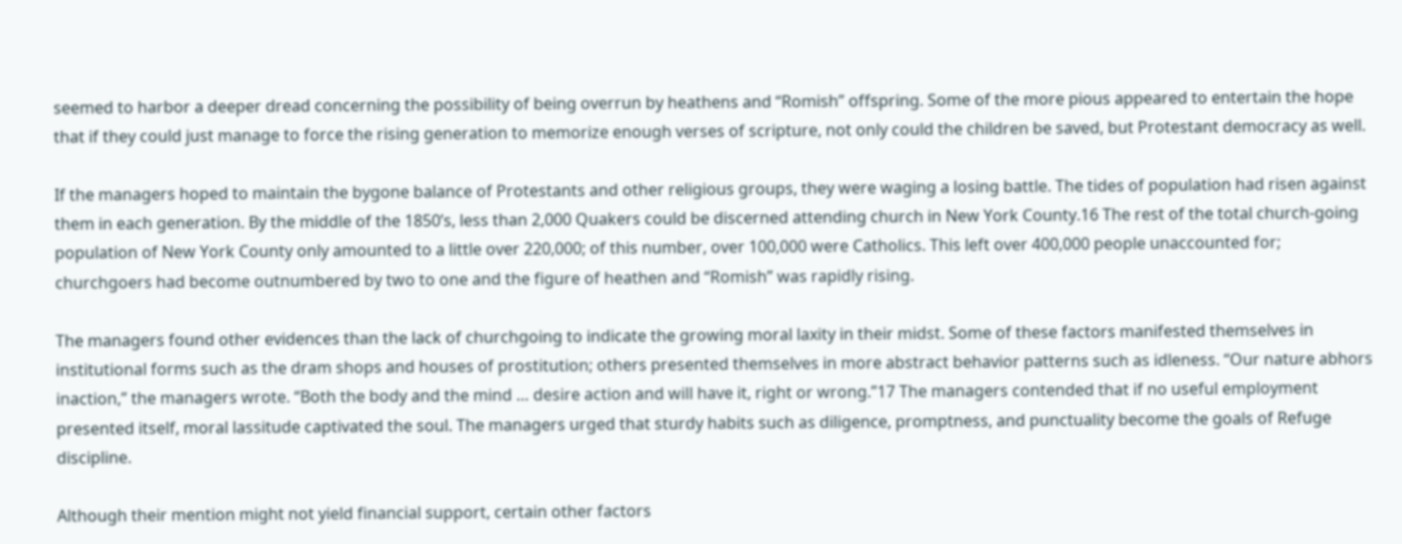seemed to harbor a deeper dread concerning the possibility of being overrun by heathens and “Romish” offspring. Some of the more pious appeared to entertain the hope that if they could just manage to force the rising generation to memorize enough verses of scripture, not only could the children be saved, but Protestant democracy as well.

If the managers hoped to maintain the bygone balance of Protestants and other religious groups, they were waging a losing battle. The tides of population had risen against them in each generation. By the middle of the 1850’s, less than 2,000 Quakers could be discerned attending church in New York County.16 The rest of the total church-going population of New York County only amounted to a little over 220,000; of this number, over 100,000 were Catholics. This left over 400,000 people unaccounted for; churchgoers had become outnumbered by two to one and the figure of heathen and “Romish” was rapidly rising.

The managers found other evidences than the lack of churchgoing to indicate the growing moral laxity in their midst. Some of these factors manifested themselves in institutional forms such as the dram shops and houses of prostitution; others presented themselves in more abstract behavior patterns such as idleness. “Our nature abhors inaction,” the managers wrote. “Both the body and the mind … desire action and will have it, right or wrong.”17 The managers contended that if no useful employment presented itself, moral lassitude captivated the soul. The managers urged that sturdy habits such as diligence, promptness, and punctuality become the goals of Refuge discipline.

Although their mention might not yield financial support, certain other factors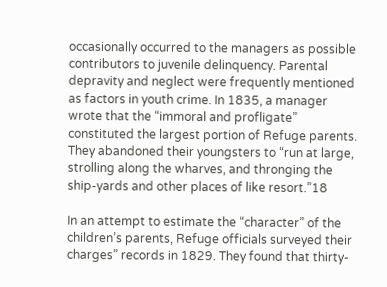occasionally occurred to the managers as possible contributors to juvenile delinquency. Parental depravity and neglect were frequently mentioned as factors in youth crime. In 1835, a manager wrote that the “immoral and profligate” constituted the largest portion of Refuge parents. They abandoned their youngsters to “run at large, strolling along the wharves, and thronging the ship-yards and other places of like resort.”18

In an attempt to estimate the “character” of the children’s parents, Refuge officials surveyed their charges” records in 1829. They found that thirty-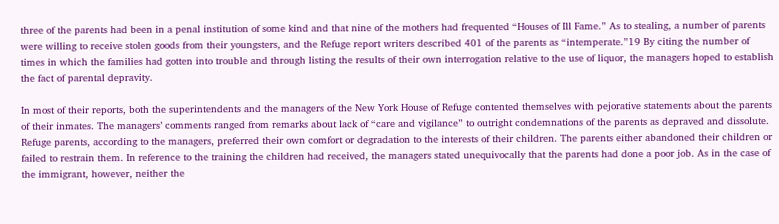three of the parents had been in a penal institution of some kind and that nine of the mothers had frequented “Houses of Ill Fame.” As to stealing, a number of parents were willing to receive stolen goods from their youngsters, and the Refuge report writers described 401 of the parents as “intemperate.”19 By citing the number of times in which the families had gotten into trouble and through listing the results of their own interrogation relative to the use of liquor, the managers hoped to establish the fact of parental depravity.

In most of their reports, both the superintendents and the managers of the New York House of Refuge contented themselves with pejorative statements about the parents of their inmates. The managers’ comments ranged from remarks about lack of “care and vigilance” to outright condemnations of the parents as depraved and dissolute. Refuge parents, according to the managers, preferred their own comfort or degradation to the interests of their children. The parents either abandoned their children or failed to restrain them. In reference to the training the children had received, the managers stated unequivocally that the parents had done a poor job. As in the case of the immigrant, however, neither the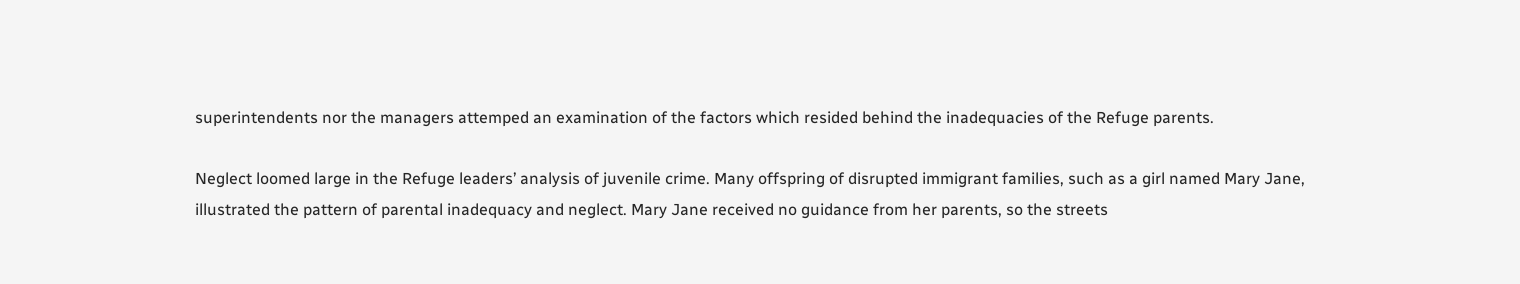superintendents nor the managers attemped an examination of the factors which resided behind the inadequacies of the Refuge parents.

Neglect loomed large in the Refuge leaders’ analysis of juvenile crime. Many offspring of disrupted immigrant families, such as a girl named Mary Jane, illustrated the pattern of parental inadequacy and neglect. Mary Jane received no guidance from her parents, so the streets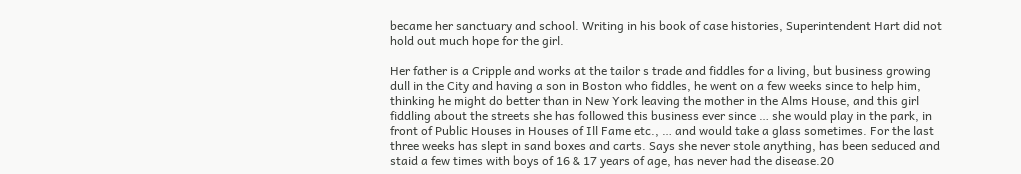became her sanctuary and school. Writing in his book of case histories, Superintendent Hart did not hold out much hope for the girl.

Her father is a Cripple and works at the tailor s trade and fiddles for a living, but business growing dull in the City and having a son in Boston who fiddles, he went on a few weeks since to help him, thinking he might do better than in New York leaving the mother in the Alms House, and this girl fiddling about the streets she has followed this business ever since … she would play in the park, in front of Public Houses in Houses of Ill Fame etc., … and would take a glass sometimes. For the last three weeks has slept in sand boxes and carts. Says she never stole anything, has been seduced and staid a few times with boys of 16 & 17 years of age, has never had the disease.20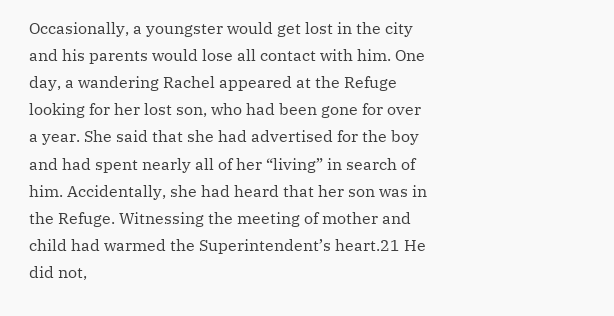Occasionally, a youngster would get lost in the city and his parents would lose all contact with him. One day, a wandering Rachel appeared at the Refuge looking for her lost son, who had been gone for over a year. She said that she had advertised for the boy and had spent nearly all of her “living” in search of him. Accidentally, she had heard that her son was in the Refuge. Witnessing the meeting of mother and child had warmed the Superintendent’s heart.21 He did not,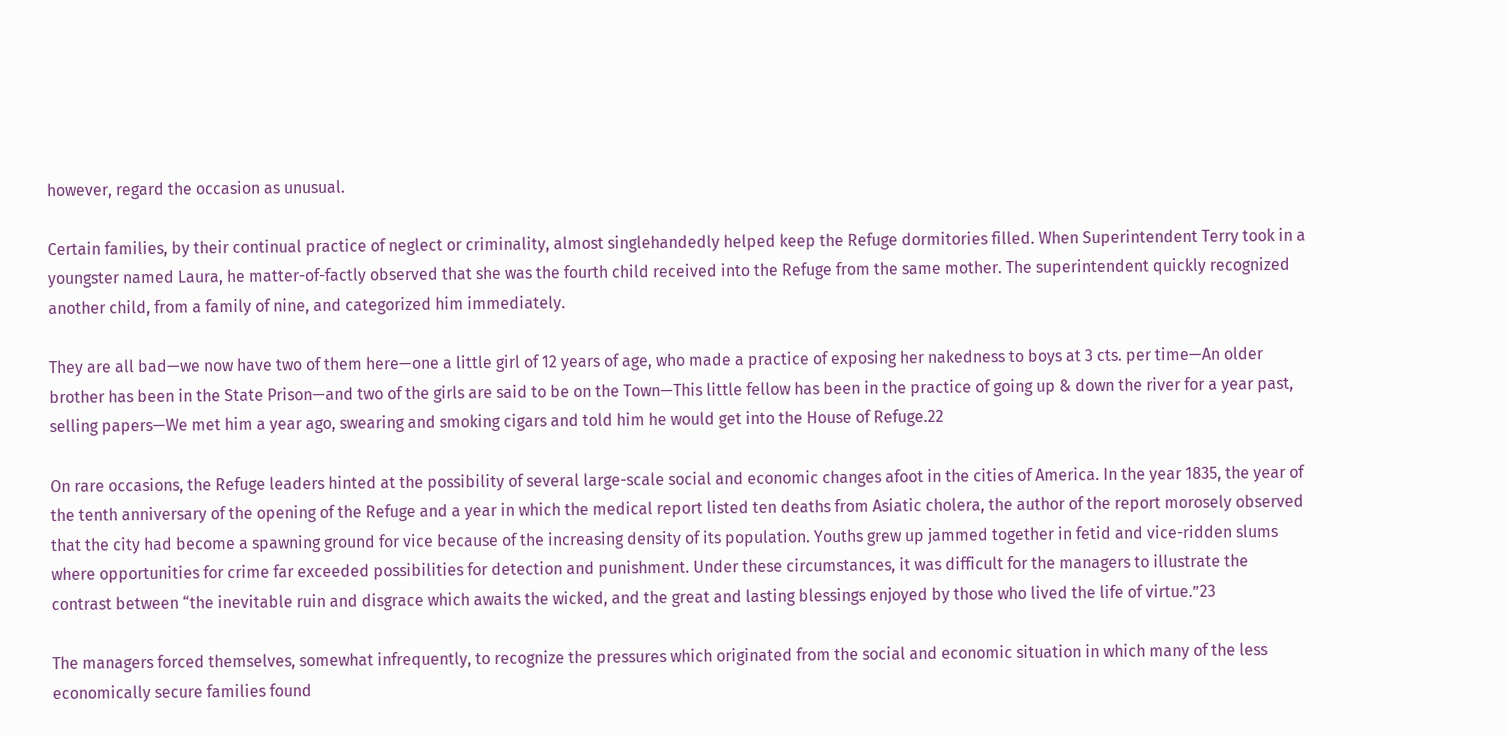however, regard the occasion as unusual.

Certain families, by their continual practice of neglect or criminality, almost singlehandedly helped keep the Refuge dormitories filled. When Superintendent Terry took in a youngster named Laura, he matter-of-factly observed that she was the fourth child received into the Refuge from the same mother. The superintendent quickly recognized another child, from a family of nine, and categorized him immediately.

They are all bad—we now have two of them here—one a little girl of 12 years of age, who made a practice of exposing her nakedness to boys at 3 cts. per time—An older brother has been in the State Prison—and two of the girls are said to be on the Town—This little fellow has been in the practice of going up & down the river for a year past, selling papers—We met him a year ago, swearing and smoking cigars and told him he would get into the House of Refuge.22

On rare occasions, the Refuge leaders hinted at the possibility of several large-scale social and economic changes afoot in the cities of America. In the year 1835, the year of the tenth anniversary of the opening of the Refuge and a year in which the medical report listed ten deaths from Asiatic cholera, the author of the report morosely observed that the city had become a spawning ground for vice because of the increasing density of its population. Youths grew up jammed together in fetid and vice-ridden slums where opportunities for crime far exceeded possibilities for detection and punishment. Under these circumstances, it was difficult for the managers to illustrate the contrast between “the inevitable ruin and disgrace which awaits the wicked, and the great and lasting blessings enjoyed by those who lived the life of virtue.”23

The managers forced themselves, somewhat infrequently, to recognize the pressures which originated from the social and economic situation in which many of the less economically secure families found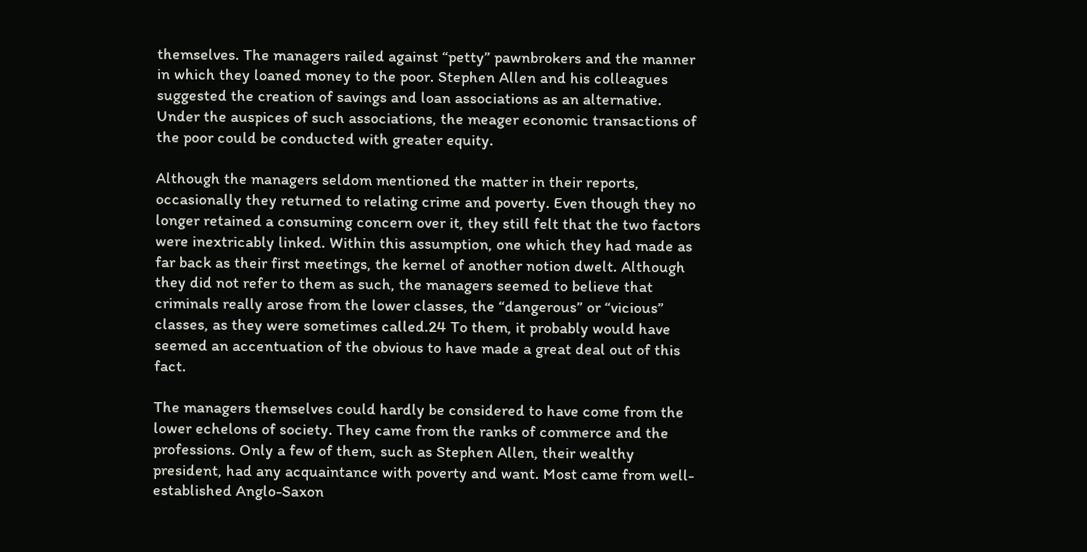themselves. The managers railed against “petty” pawnbrokers and the manner in which they loaned money to the poor. Stephen Allen and his colleagues suggested the creation of savings and loan associations as an alternative. Under the auspices of such associations, the meager economic transactions of the poor could be conducted with greater equity.

Although the managers seldom mentioned the matter in their reports, occasionally they returned to relating crime and poverty. Even though they no longer retained a consuming concern over it, they still felt that the two factors were inextricably linked. Within this assumption, one which they had made as far back as their first meetings, the kernel of another notion dwelt. Although they did not refer to them as such, the managers seemed to believe that criminals really arose from the lower classes, the “dangerous” or “vicious” classes, as they were sometimes called.24 To them, it probably would have seemed an accentuation of the obvious to have made a great deal out of this fact.

The managers themselves could hardly be considered to have come from the lower echelons of society. They came from the ranks of commerce and the professions. Only a few of them, such as Stephen Allen, their wealthy president, had any acquaintance with poverty and want. Most came from well-established Anglo-Saxon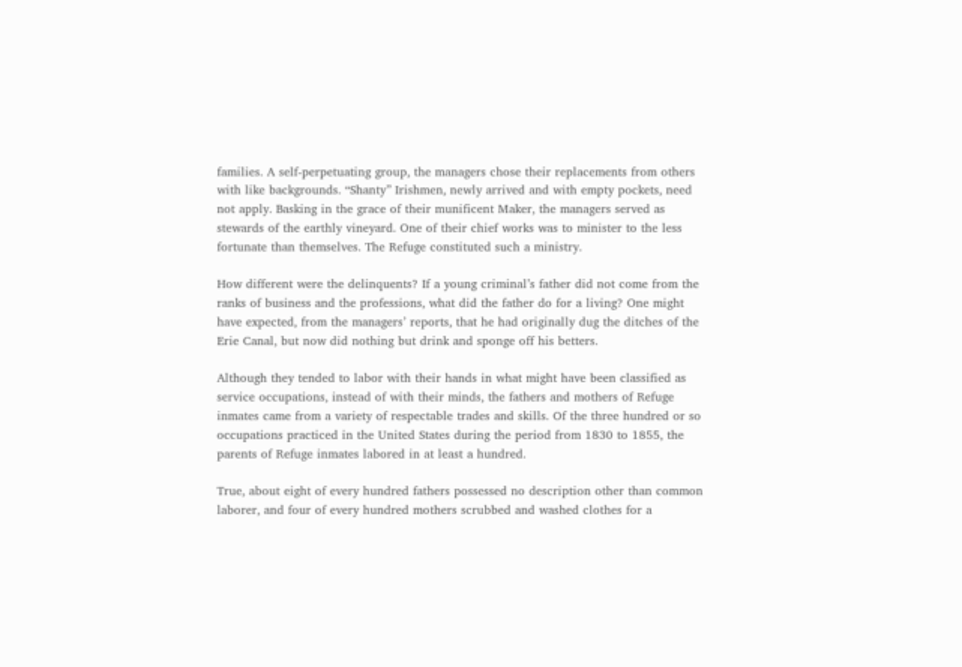families. A self-perpetuating group, the managers chose their replacements from others with like backgrounds. “Shanty” Irishmen, newly arrived and with empty pockets, need not apply. Basking in the grace of their munificent Maker, the managers served as stewards of the earthly vineyard. One of their chief works was to minister to the less fortunate than themselves. The Refuge constituted such a ministry.

How different were the delinquents? If a young criminal’s father did not come from the ranks of business and the professions, what did the father do for a living? One might have expected, from the managers’ reports, that he had originally dug the ditches of the Erie Canal, but now did nothing but drink and sponge off his betters.

Although they tended to labor with their hands in what might have been classified as service occupations, instead of with their minds, the fathers and mothers of Refuge inmates came from a variety of respectable trades and skills. Of the three hundred or so occupations practiced in the United States during the period from 1830 to 1855, the parents of Refuge inmates labored in at least a hundred.

True, about eight of every hundred fathers possessed no description other than common laborer, and four of every hundred mothers scrubbed and washed clothes for a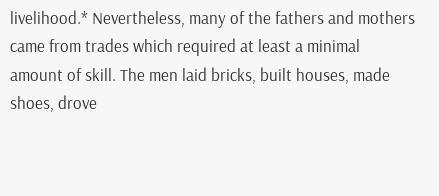livelihood.* Nevertheless, many of the fathers and mothers came from trades which required at least a minimal amount of skill. The men laid bricks, built houses, made shoes, drove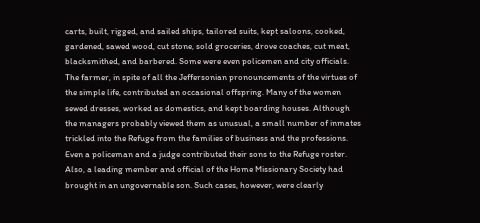carts, built, rigged, and sailed ships, tailored suits, kept saloons, cooked, gardened, sawed wood, cut stone, sold groceries, drove coaches, cut meat, blacksmithed, and barbered. Some were even policemen and city officials. The farmer, in spite of all the Jeffersonian pronouncements of the virtues of the simple life, contributed an occasional offspring. Many of the women sewed dresses, worked as domestics, and kept boarding houses. Although the managers probably viewed them as unusual, a small number of inmates trickled into the Refuge from the families of business and the professions. Even a policeman and a judge contributed their sons to the Refuge roster. Also, a leading member and official of the Home Missionary Society had brought in an ungovernable son. Such cases, however, were clearly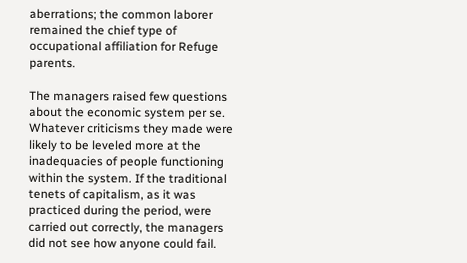aberrations; the common laborer remained the chief type of occupational affiliation for Refuge parents.

The managers raised few questions about the economic system per se. Whatever criticisms they made were likely to be leveled more at the inadequacies of people functioning within the system. If the traditional tenets of capitalism, as it was practiced during the period, were carried out correctly, the managers did not see how anyone could fail.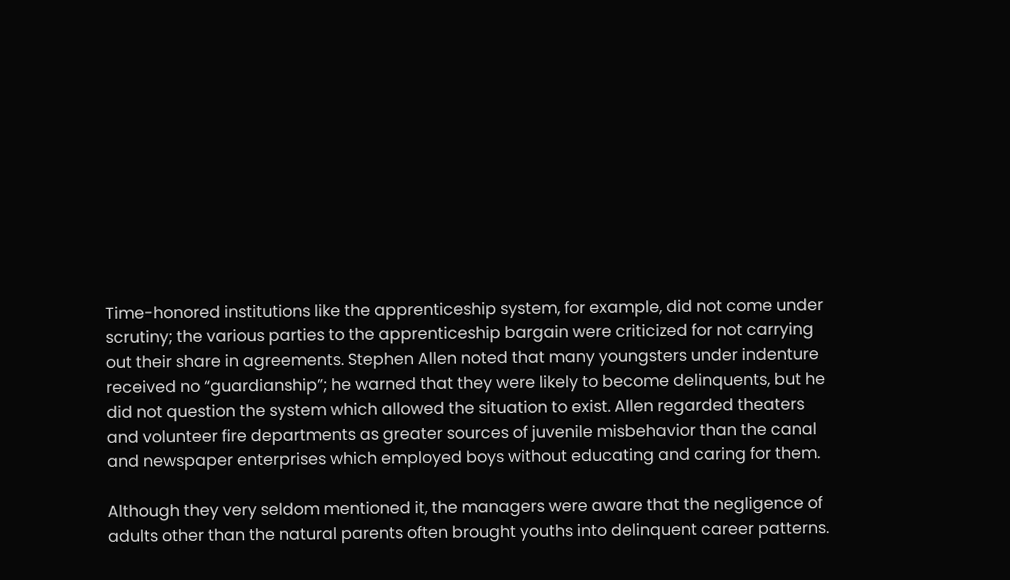Time-honored institutions like the apprenticeship system, for example, did not come under scrutiny; the various parties to the apprenticeship bargain were criticized for not carrying out their share in agreements. Stephen Allen noted that many youngsters under indenture received no “guardianship”; he warned that they were likely to become delinquents, but he did not question the system which allowed the situation to exist. Allen regarded theaters and volunteer fire departments as greater sources of juvenile misbehavior than the canal and newspaper enterprises which employed boys without educating and caring for them.

Although they very seldom mentioned it, the managers were aware that the negligence of adults other than the natural parents often brought youths into delinquent career patterns.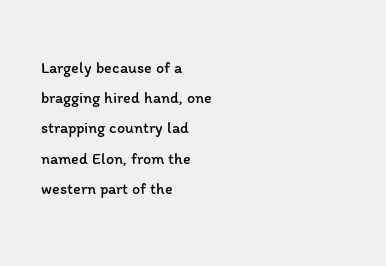Largely because of a bragging hired hand, one strapping country lad named Elon, from the western part of the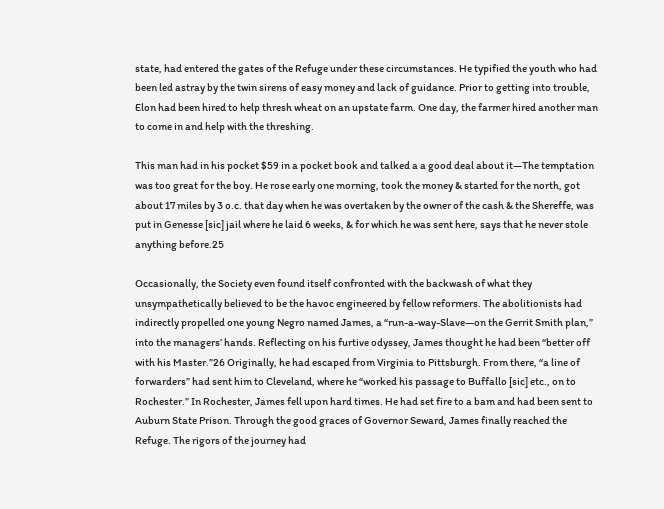state, had entered the gates of the Refuge under these circumstances. He typified the youth who had been led astray by the twin sirens of easy money and lack of guidance. Prior to getting into trouble, Elon had been hired to help thresh wheat on an upstate farm. One day, the farmer hired another man to come in and help with the threshing.

This man had in his pocket $59 in a pocket book and talked a a good deal about it—The temptation was too great for the boy. He rose early one morning, took the money & started for the north, got about 17 miles by 3 o.c. that day when he was overtaken by the owner of the cash & the Shereffe, was put in Genesse [sic] jail where he laid 6 weeks, & for which he was sent here, says that he never stole anything before.25

Occasionally, the Society even found itself confronted with the backwash of what they unsympathetically believed to be the havoc engineered by fellow reformers. The abolitionists had indirectly propelled one young Negro named James, a “run-a-way-Slave—on the Gerrit Smith plan,” into the managers’ hands. Reflecting on his furtive odyssey, James thought he had been “better off with his Master.”26 Originally, he had escaped from Virginia to Pittsburgh. From there, “a line of forwarders” had sent him to Cleveland, where he “worked his passage to Buffallo [sic] etc., on to Rochester.” In Rochester, James fell upon hard times. He had set fire to a bam and had been sent to Auburn State Prison. Through the good graces of Governor Seward, James finally reached the Refuge. The rigors of the journey had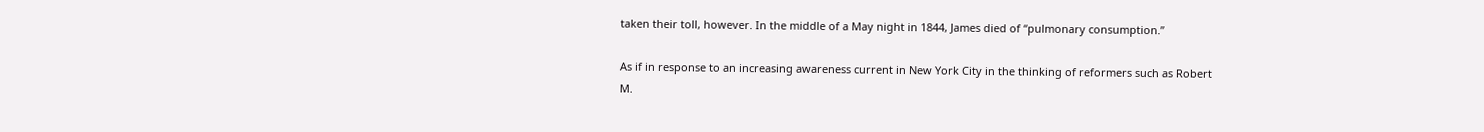taken their toll, however. In the middle of a May night in 1844, James died of “pulmonary consumption.”

As if in response to an increasing awareness current in New York City in the thinking of reformers such as Robert M.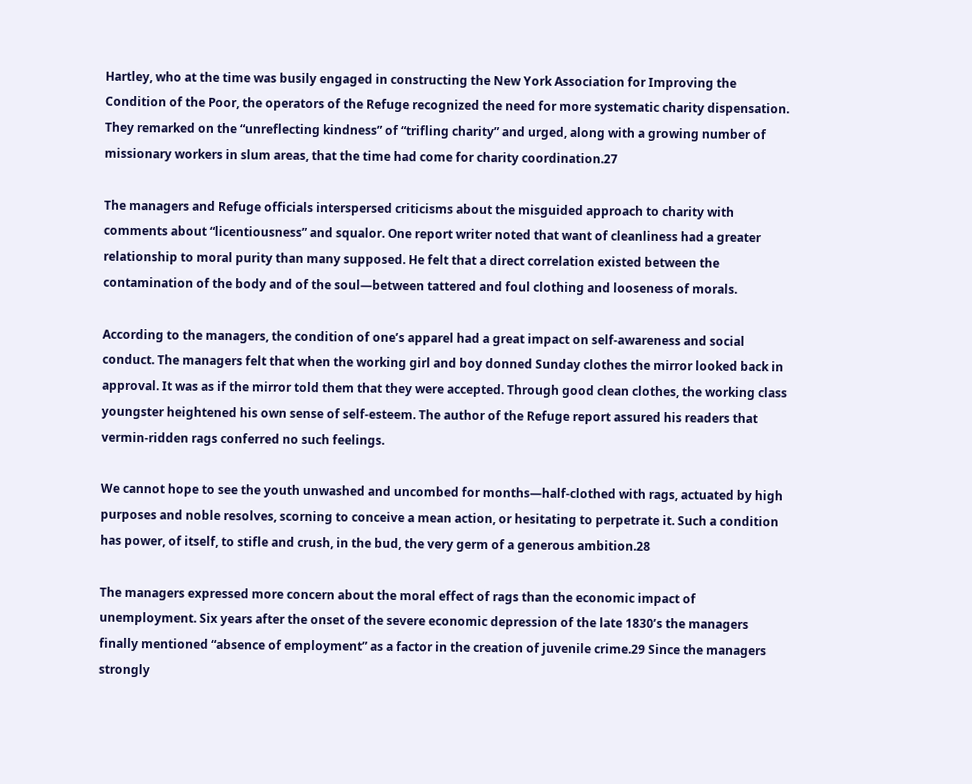Hartley, who at the time was busily engaged in constructing the New York Association for Improving the Condition of the Poor, the operators of the Refuge recognized the need for more systematic charity dispensation. They remarked on the “unreflecting kindness” of “trifling charity” and urged, along with a growing number of missionary workers in slum areas, that the time had come for charity coordination.27

The managers and Refuge officials interspersed criticisms about the misguided approach to charity with comments about “licentiousness” and squalor. One report writer noted that want of cleanliness had a greater relationship to moral purity than many supposed. He felt that a direct correlation existed between the contamination of the body and of the soul—between tattered and foul clothing and looseness of morals.

According to the managers, the condition of one’s apparel had a great impact on self-awareness and social conduct. The managers felt that when the working girl and boy donned Sunday clothes the mirror looked back in approval. It was as if the mirror told them that they were accepted. Through good clean clothes, the working class youngster heightened his own sense of self-esteem. The author of the Refuge report assured his readers that vermin-ridden rags conferred no such feelings.

We cannot hope to see the youth unwashed and uncombed for months—half-clothed with rags, actuated by high purposes and noble resolves, scorning to conceive a mean action, or hesitating to perpetrate it. Such a condition has power, of itself, to stifle and crush, in the bud, the very germ of a generous ambition.28

The managers expressed more concern about the moral effect of rags than the economic impact of unemployment. Six years after the onset of the severe economic depression of the late 1830’s the managers finally mentioned “absence of employment” as a factor in the creation of juvenile crime.29 Since the managers strongly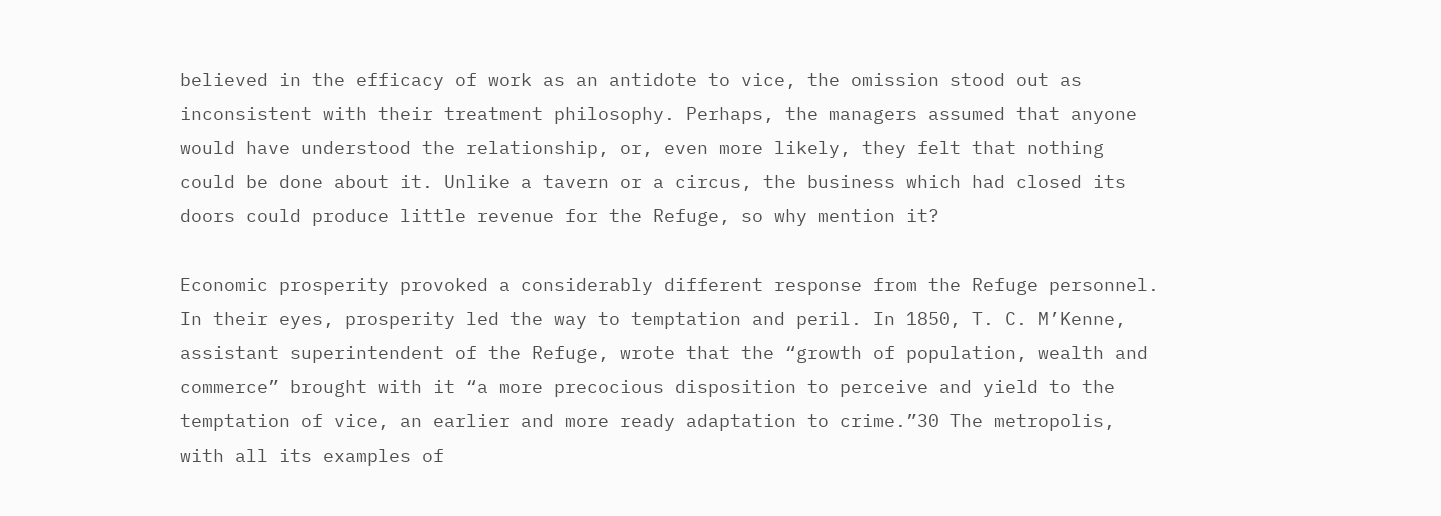believed in the efficacy of work as an antidote to vice, the omission stood out as inconsistent with their treatment philosophy. Perhaps, the managers assumed that anyone would have understood the relationship, or, even more likely, they felt that nothing could be done about it. Unlike a tavern or a circus, the business which had closed its doors could produce little revenue for the Refuge, so why mention it?

Economic prosperity provoked a considerably different response from the Refuge personnel. In their eyes, prosperity led the way to temptation and peril. In 1850, T. C. M’Kenne, assistant superintendent of the Refuge, wrote that the “growth of population, wealth and commerce” brought with it “a more precocious disposition to perceive and yield to the temptation of vice, an earlier and more ready adaptation to crime.”30 The metropolis, with all its examples of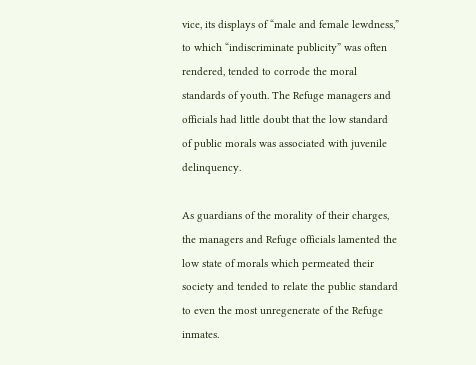vice, its displays of “male and female lewdness,” to which “indiscriminate publicity” was often rendered, tended to corrode the moral standards of youth. The Refuge managers and officials had little doubt that the low standard of public morals was associated with juvenile delinquency.

As guardians of the morality of their charges, the managers and Refuge officials lamented the low state of morals which permeated their society and tended to relate the public standard to even the most unregenerate of the Refuge inmates.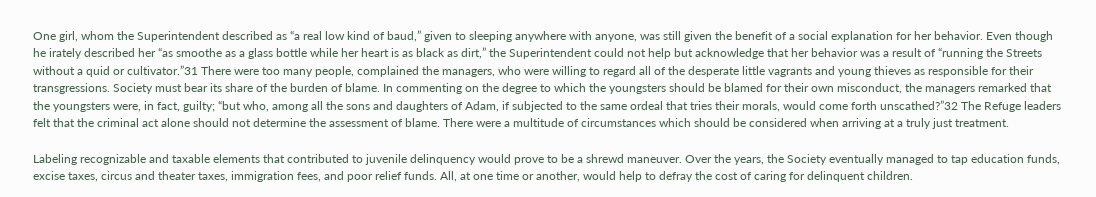One girl, whom the Superintendent described as “a real low kind of baud,” given to sleeping anywhere with anyone, was still given the benefit of a social explanation for her behavior. Even though he irately described her “as smoothe as a glass bottle while her heart is as black as dirt,” the Superintendent could not help but acknowledge that her behavior was a result of “running the Streets without a quid or cultivator.”31 There were too many people, complained the managers, who were willing to regard all of the desperate little vagrants and young thieves as responsible for their transgressions. Society must bear its share of the burden of blame. In commenting on the degree to which the youngsters should be blamed for their own misconduct, the managers remarked that the youngsters were, in fact, guilty; “but who, among all the sons and daughters of Adam, if subjected to the same ordeal that tries their morals, would come forth unscathed?”32 The Refuge leaders felt that the criminal act alone should not determine the assessment of blame. There were a multitude of circumstances which should be considered when arriving at a truly just treatment.

Labeling recognizable and taxable elements that contributed to juvenile delinquency would prove to be a shrewd maneuver. Over the years, the Society eventually managed to tap education funds, excise taxes, circus and theater taxes, immigration fees, and poor relief funds. All, at one time or another, would help to defray the cost of caring for delinquent children.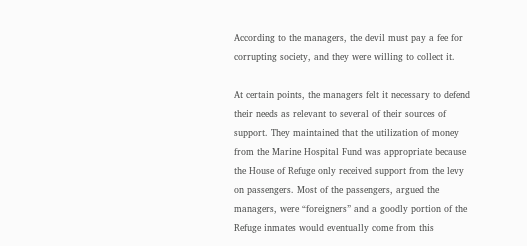According to the managers, the devil must pay a fee for corrupting society, and they were willing to collect it.

At certain points, the managers felt it necessary to defend their needs as relevant to several of their sources of support. They maintained that the utilization of money from the Marine Hospital Fund was appropriate because the House of Refuge only received support from the levy on passengers. Most of the passengers, argued the managers, were “foreigners” and a goodly portion of the Refuge inmates would eventually come from this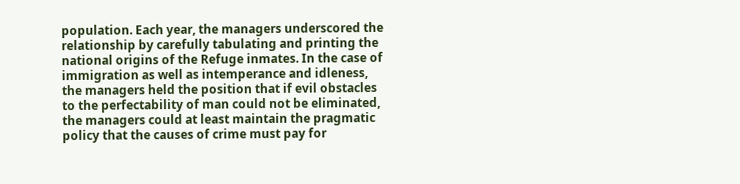population. Each year, the managers underscored the relationship by carefully tabulating and printing the national origins of the Refuge inmates. In the case of immigration as well as intemperance and idleness, the managers held the position that if evil obstacles to the perfectability of man could not be eliminated, the managers could at least maintain the pragmatic policy that the causes of crime must pay for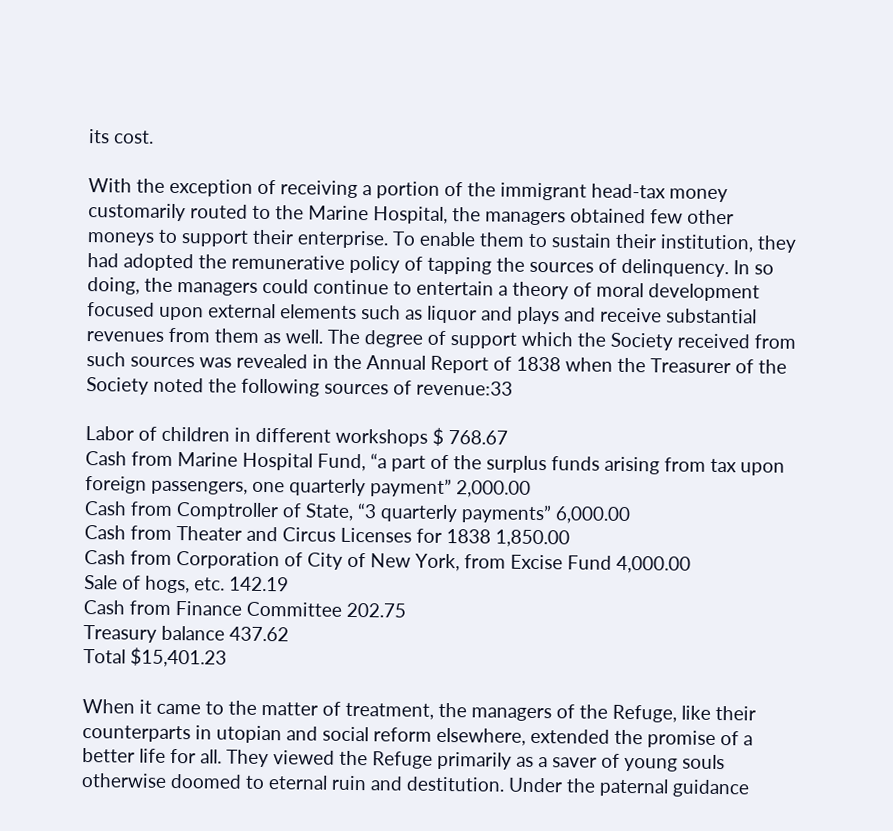its cost.

With the exception of receiving a portion of the immigrant head-tax money customarily routed to the Marine Hospital, the managers obtained few other moneys to support their enterprise. To enable them to sustain their institution, they had adopted the remunerative policy of tapping the sources of delinquency. In so doing, the managers could continue to entertain a theory of moral development focused upon external elements such as liquor and plays and receive substantial revenues from them as well. The degree of support which the Society received from such sources was revealed in the Annual Report of 1838 when the Treasurer of the Society noted the following sources of revenue:33

Labor of children in different workshops $ 768.67
Cash from Marine Hospital Fund, “a part of the surplus funds arising from tax upon foreign passengers, one quarterly payment” 2,000.00
Cash from Comptroller of State, “3 quarterly payments” 6,000.00
Cash from Theater and Circus Licenses for 1838 1,850.00
Cash from Corporation of City of New York, from Excise Fund 4,000.00
Sale of hogs, etc. 142.19
Cash from Finance Committee 202.75
Treasury balance 437.62
Total $15,401.23

When it came to the matter of treatment, the managers of the Refuge, like their counterparts in utopian and social reform elsewhere, extended the promise of a better life for all. They viewed the Refuge primarily as a saver of young souls otherwise doomed to eternal ruin and destitution. Under the paternal guidance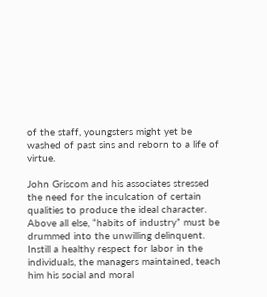of the staff, youngsters might yet be washed of past sins and reborn to a life of virtue.

John Griscom and his associates stressed the need for the inculcation of certain qualities to produce the ideal character. Above all else, “habits of industry” must be drummed into the unwilling delinquent. Instill a healthy respect for labor in the individuals, the managers maintained, teach him his social and moral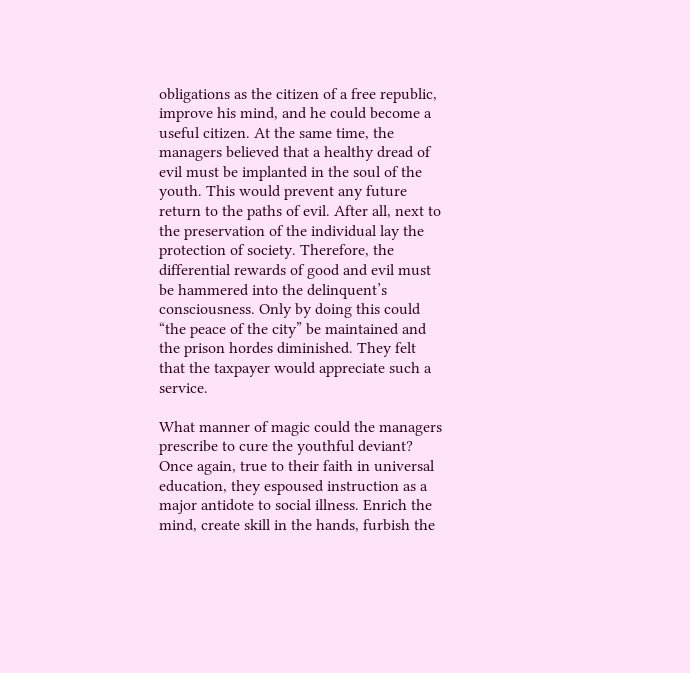obligations as the citizen of a free republic, improve his mind, and he could become a useful citizen. At the same time, the managers believed that a healthy dread of evil must be implanted in the soul of the youth. This would prevent any future return to the paths of evil. After all, next to the preservation of the individual lay the protection of society. Therefore, the differential rewards of good and evil must be hammered into the delinquent’s consciousness. Only by doing this could “the peace of the city” be maintained and the prison hordes diminished. They felt that the taxpayer would appreciate such a service.

What manner of magic could the managers prescribe to cure the youthful deviant? Once again, true to their faith in universal education, they espoused instruction as a major antidote to social illness. Enrich the mind, create skill in the hands, furbish the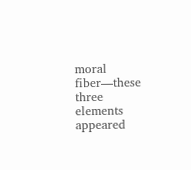moral fiber—these three elements appeared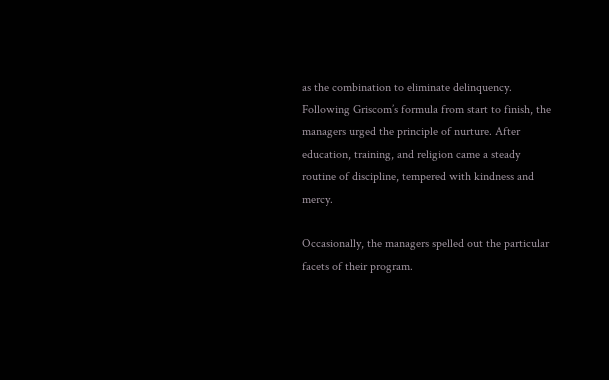as the combination to eliminate delinquency. Following Griscom’s formula from start to finish, the managers urged the principle of nurture. After education, training, and religion came a steady routine of discipline, tempered with kindness and mercy.

Occasionally, the managers spelled out the particular facets of their program.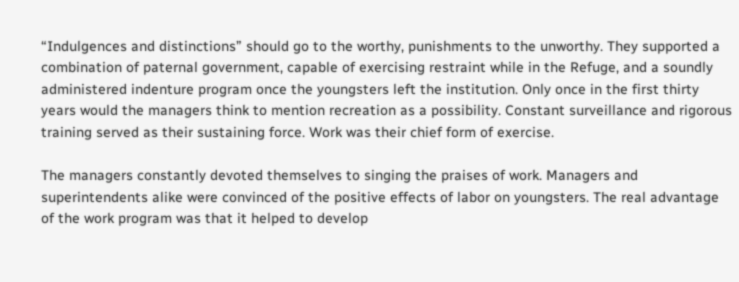“Indulgences and distinctions” should go to the worthy, punishments to the unworthy. They supported a combination of paternal government, capable of exercising restraint while in the Refuge, and a soundly administered indenture program once the youngsters left the institution. Only once in the first thirty years would the managers think to mention recreation as a possibility. Constant surveillance and rigorous training served as their sustaining force. Work was their chief form of exercise.

The managers constantly devoted themselves to singing the praises of work. Managers and superintendents alike were convinced of the positive effects of labor on youngsters. The real advantage of the work program was that it helped to develop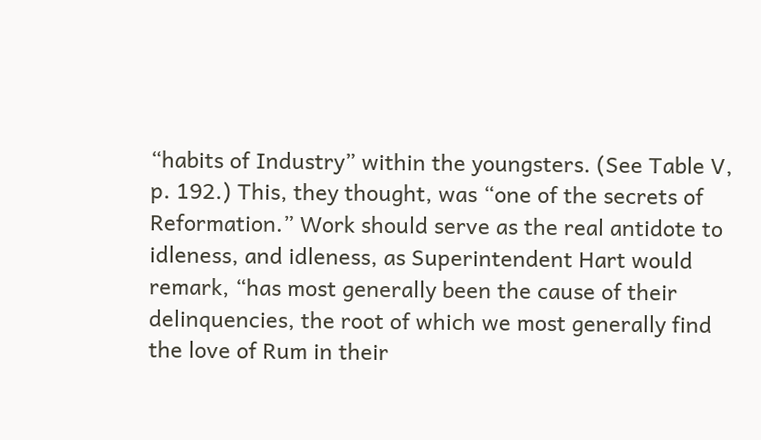“habits of Industry” within the youngsters. (See Table V, p. 192.) This, they thought, was “one of the secrets of Reformation.” Work should serve as the real antidote to idleness, and idleness, as Superintendent Hart would remark, “has most generally been the cause of their delinquencies, the root of which we most generally find the love of Rum in their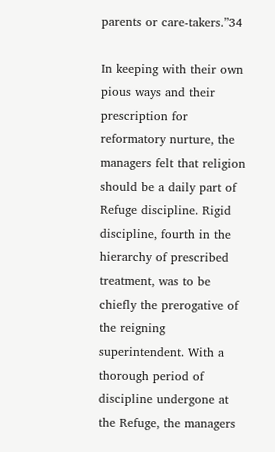parents or care-takers.”34

In keeping with their own pious ways and their prescription for reformatory nurture, the managers felt that religion should be a daily part of Refuge discipline. Rigid discipline, fourth in the hierarchy of prescribed treatment, was to be chiefly the prerogative of the reigning superintendent. With a thorough period of discipline undergone at the Refuge, the managers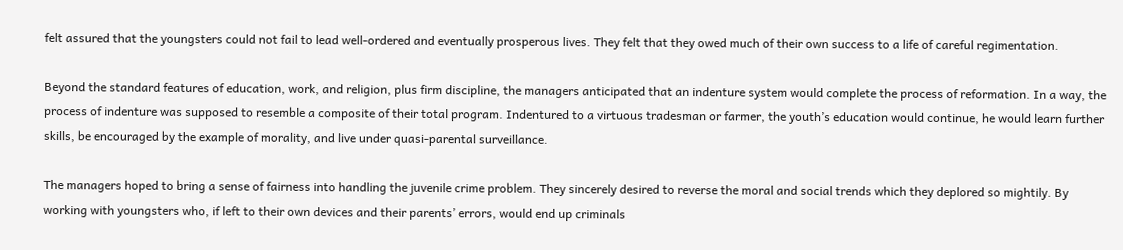felt assured that the youngsters could not fail to lead well-ordered and eventually prosperous lives. They felt that they owed much of their own success to a life of careful regimentation.

Beyond the standard features of education, work, and religion, plus firm discipline, the managers anticipated that an indenture system would complete the process of reformation. In a way, the process of indenture was supposed to resemble a composite of their total program. Indentured to a virtuous tradesman or farmer, the youth’s education would continue, he would learn further skills, be encouraged by the example of morality, and live under quasi-parental surveillance.

The managers hoped to bring a sense of fairness into handling the juvenile crime problem. They sincerely desired to reverse the moral and social trends which they deplored so mightily. By working with youngsters who, if left to their own devices and their parents’ errors, would end up criminals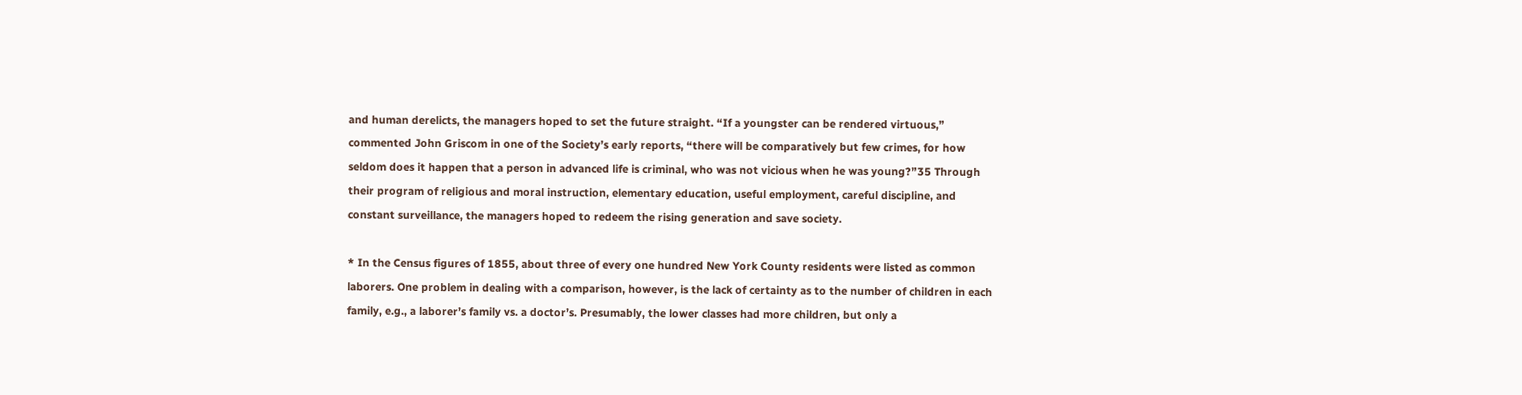and human derelicts, the managers hoped to set the future straight. “If a youngster can be rendered virtuous,” commented John Griscom in one of the Society’s early reports, “there will be comparatively but few crimes, for how seldom does it happen that a person in advanced life is criminal, who was not vicious when he was young?”35 Through their program of religious and moral instruction, elementary education, useful employment, careful discipline, and constant surveillance, the managers hoped to redeem the rising generation and save society.

* In the Census figures of 1855, about three of every one hundred New York County residents were listed as common laborers. One problem in dealing with a comparison, however, is the lack of certainty as to the number of children in each family, e.g., a laborer’s family vs. a doctor’s. Presumably, the lower classes had more children, but only a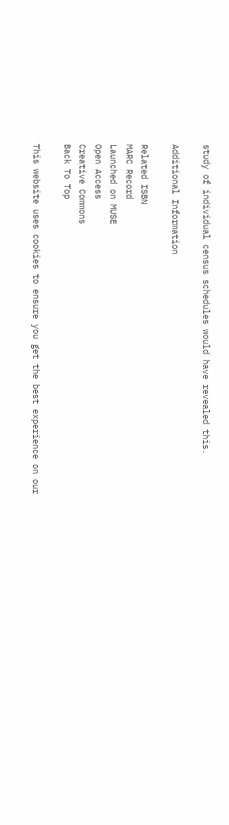study of individual census schedules would have revealed this.

Additional Information

Related ISBN
MARC Record
Launched on MUSE
Open Access
Creative Commons
Back To Top

This website uses cookies to ensure you get the best experience on our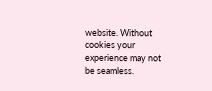website. Without cookies your experience may not be seamless.